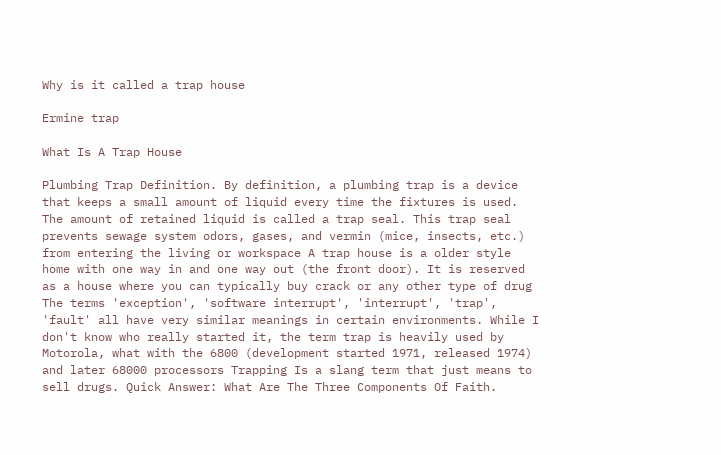Why is it called a trap house

Ermine trap

What Is A Trap House

Plumbing Trap Definition. By definition, a plumbing trap is a device that keeps a small amount of liquid every time the fixtures is used. The amount of retained liquid is called a trap seal. This trap seal prevents sewage system odors, gases, and vermin (mice, insects, etc.) from entering the living or workspace A trap house is a older style home with one way in and one way out (the front door). It is reserved as a house where you can typically buy crack or any other type of drug The terms 'exception', 'software interrupt', 'interrupt', 'trap', 'fault' all have very similar meanings in certain environments. While I don't know who really started it, the term trap is heavily used by Motorola, what with the 6800 (development started 1971, released 1974) and later 68000 processors Trapping Is a slang term that just means to sell drugs. Quick Answer: What Are The Three Components Of Faith.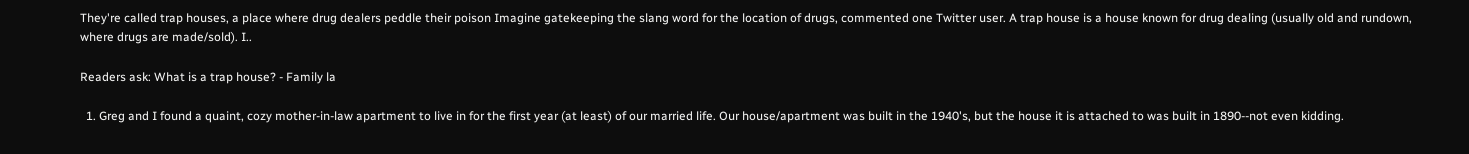They're called trap houses, a place where drug dealers peddle their poison Imagine gatekeeping the slang word for the location of drugs, commented one Twitter user. A trap house is a house known for drug dealing (usually old and rundown, where drugs are made/sold). I..

Readers ask: What is a trap house? - Family la

  1. Greg and I found a quaint, cozy mother-in-law apartment to live in for the first year (at least) of our married life. Our house/apartment was built in the 1940's, but the house it is attached to was built in 1890--not even kidding.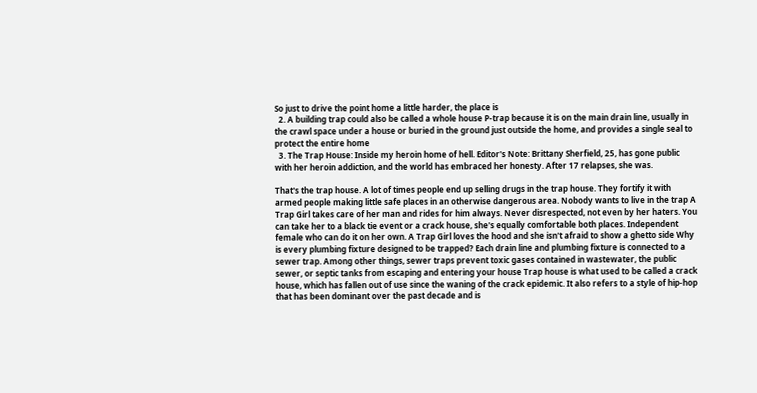So just to drive the point home a little harder, the place is
  2. A building trap could also be called a whole house P-trap because it is on the main drain line, usually in the crawl space under a house or buried in the ground just outside the home, and provides a single seal to protect the entire home
  3. The Trap House: Inside my heroin home of hell. Editor's Note: Brittany Sherfield, 25, has gone public with her heroin addiction, and the world has embraced her honesty. After 17 relapses, she was.

That's the trap house. A lot of times people end up selling drugs in the trap house. They fortify it with armed people making little safe places in an otherwise dangerous area. Nobody wants to live in the trap A Trap Girl takes care of her man and rides for him always. Never disrespected, not even by her haters. You can take her to a black tie event or a crack house, she's equally comfortable both places. Independent female who can do it on her own. A Trap Girl loves the hood and she isn't afraid to show a ghetto side Why is every plumbing fixture designed to be trapped? Each drain line and plumbing fixture is connected to a sewer trap. Among other things, sewer traps prevent toxic gases contained in wastewater, the public sewer, or septic tanks from escaping and entering your house Trap house is what used to be called a crack house, which has fallen out of use since the waning of the crack epidemic. It also refers to a style of hip-hop that has been dominant over the past decade and is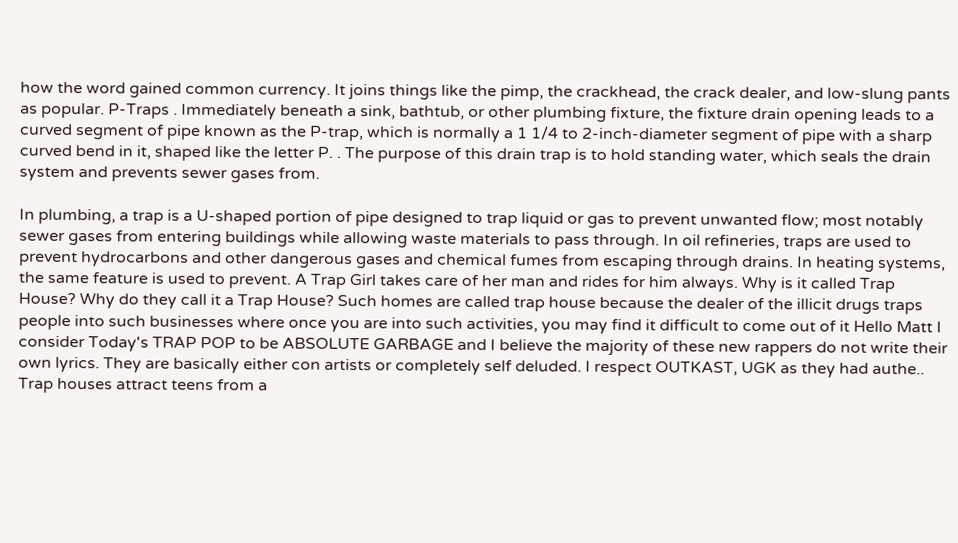how the word gained common currency. It joins things like the pimp, the crackhead, the crack dealer, and low-slung pants as popular. P-Traps . Immediately beneath a sink, bathtub, or other plumbing fixture, the fixture drain opening leads to a curved segment of pipe known as the P-trap, which is normally a 1 1/4 to 2-inch-diameter segment of pipe with a sharp curved bend in it, shaped like the letter P. . The purpose of this drain trap is to hold standing water, which seals the drain system and prevents sewer gases from.

In plumbing, a trap is a U-shaped portion of pipe designed to trap liquid or gas to prevent unwanted flow; most notably sewer gases from entering buildings while allowing waste materials to pass through. In oil refineries, traps are used to prevent hydrocarbons and other dangerous gases and chemical fumes from escaping through drains. In heating systems, the same feature is used to prevent. A Trap Girl takes care of her man and rides for him always. Why is it called Trap House? Why do they call it a Trap House? Such homes are called trap house because the dealer of the illicit drugs traps people into such businesses where once you are into such activities, you may find it difficult to come out of it Hello Matt I consider Today's TRAP POP to be ABSOLUTE GARBAGE and I believe the majority of these new rappers do not write their own lyrics. They are basically either con artists or completely self deluded. I respect OUTKAST, UGK as they had authe.. Trap houses attract teens from a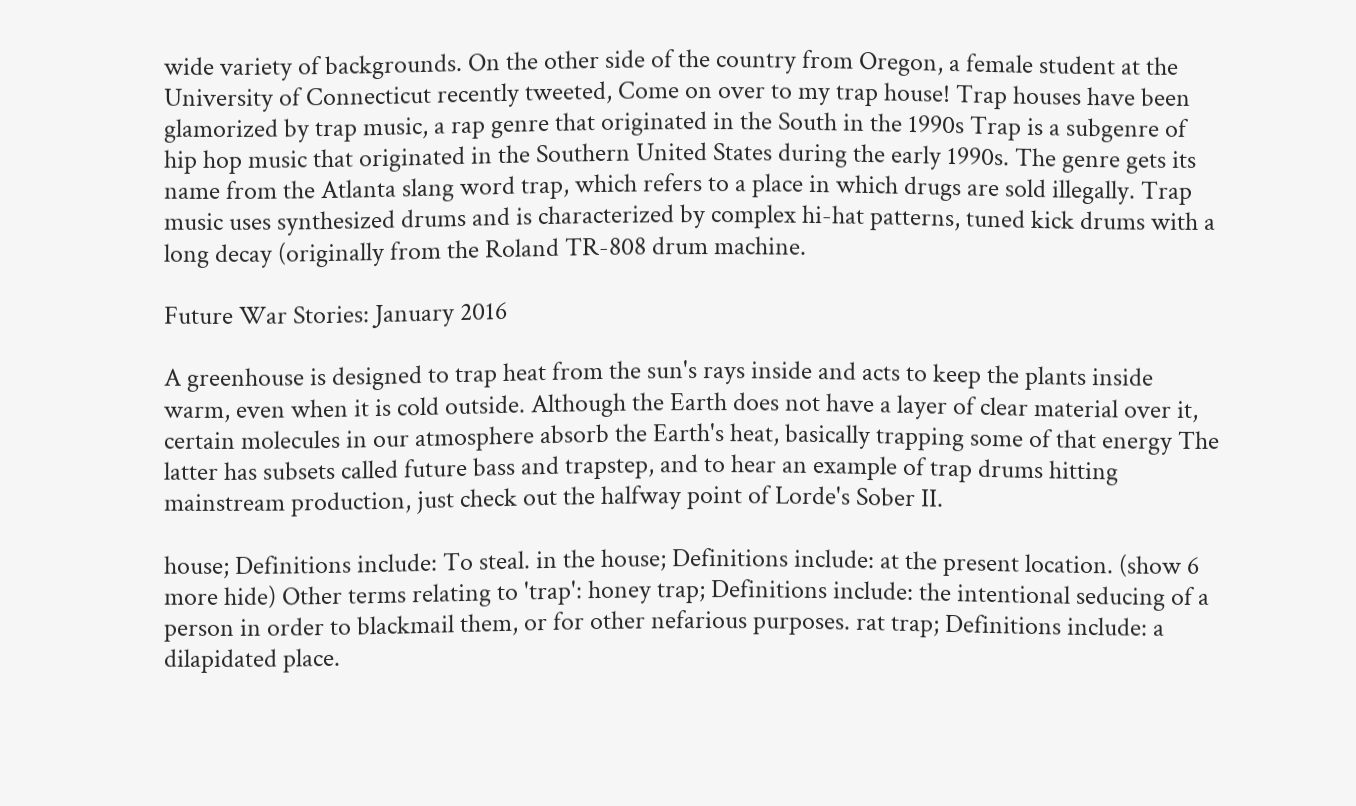wide variety of backgrounds. On the other side of the country from Oregon, a female student at the University of Connecticut recently tweeted, Come on over to my trap house! Trap houses have been glamorized by trap music, a rap genre that originated in the South in the 1990s Trap is a subgenre of hip hop music that originated in the Southern United States during the early 1990s. The genre gets its name from the Atlanta slang word trap, which refers to a place in which drugs are sold illegally. Trap music uses synthesized drums and is characterized by complex hi-hat patterns, tuned kick drums with a long decay (originally from the Roland TR-808 drum machine.

Future War Stories: January 2016

A greenhouse is designed to trap heat from the sun's rays inside and acts to keep the plants inside warm, even when it is cold outside. Although the Earth does not have a layer of clear material over it, certain molecules in our atmosphere absorb the Earth's heat, basically trapping some of that energy The latter has subsets called future bass and trapstep, and to hear an example of trap drums hitting mainstream production, just check out the halfway point of Lorde's Sober II.

house; Definitions include: To steal. in the house; Definitions include: at the present location. (show 6 more hide) Other terms relating to 'trap': honey trap; Definitions include: the intentional seducing of a person in order to blackmail them, or for other nefarious purposes. rat trap; Definitions include: a dilapidated place.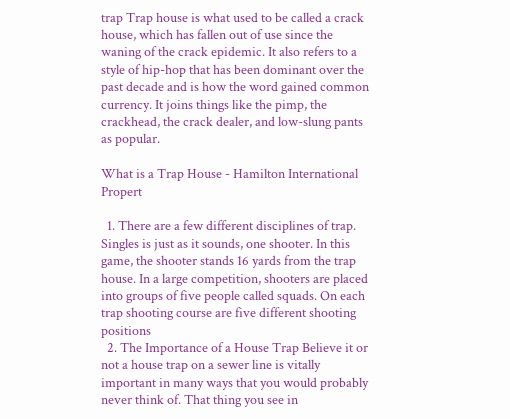trap Trap house is what used to be called a crack house, which has fallen out of use since the waning of the crack epidemic. It also refers to a style of hip-hop that has been dominant over the past decade and is how the word gained common currency. It joins things like the pimp, the crackhead, the crack dealer, and low-slung pants as popular.

What is a Trap House - Hamilton International Propert

  1. There are a few different disciplines of trap. Singles is just as it sounds, one shooter. In this game, the shooter stands 16 yards from the trap house. In a large competition, shooters are placed into groups of five people called squads. On each trap shooting course are five different shooting positions
  2. The Importance of a House Trap Believe it or not a house trap on a sewer line is vitally important in many ways that you would probably never think of. That thing you see in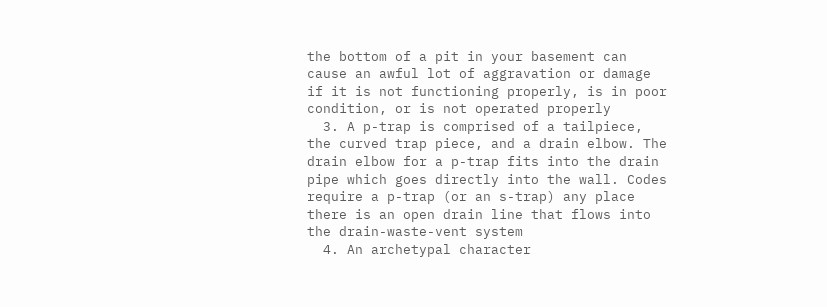the bottom of a pit in your basement can cause an awful lot of aggravation or damage if it is not functioning properly, is in poor condition, or is not operated properly
  3. A p-trap is comprised of a tailpiece, the curved trap piece, and a drain elbow. The drain elbow for a p-trap fits into the drain pipe which goes directly into the wall. Codes require a p-trap (or an s-trap) any place there is an open drain line that flows into the drain-waste-vent system
  4. An archetypal character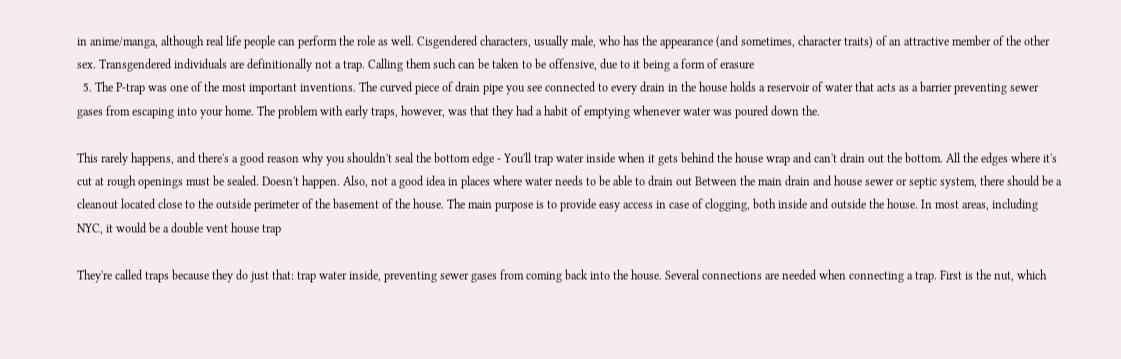in anime/manga, although real life people can perform the role as well. Cisgendered characters, usually male, who has the appearance (and sometimes, character traits) of an attractive member of the other sex. Transgendered individuals are definitionally not a trap. Calling them such can be taken to be offensive, due to it being a form of erasure
  5. The P-trap was one of the most important inventions. The curved piece of drain pipe you see connected to every drain in the house holds a reservoir of water that acts as a barrier preventing sewer gases from escaping into your home. The problem with early traps, however, was that they had a habit of emptying whenever water was poured down the.

This rarely happens, and there's a good reason why you shouldn't seal the bottom edge - You'll trap water inside when it gets behind the house wrap and can't drain out the bottom. All the edges where it's cut at rough openings must be sealed. Doesn't happen. Also, not a good idea in places where water needs to be able to drain out Between the main drain and house sewer or septic system, there should be a cleanout located close to the outside perimeter of the basement of the house. The main purpose is to provide easy access in case of clogging, both inside and outside the house. In most areas, including NYC, it would be a double vent house trap

They're called traps because they do just that: trap water inside, preventing sewer gases from coming back into the house. Several connections are needed when connecting a trap. First is the nut, which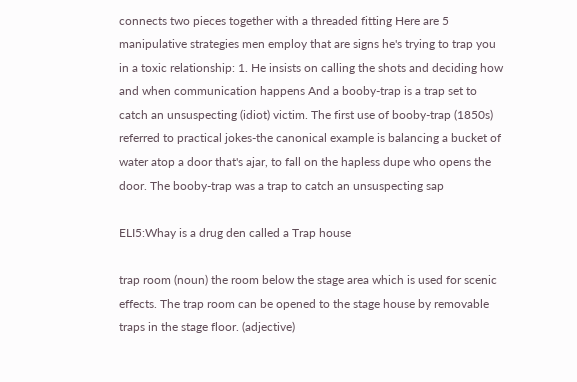connects two pieces together with a threaded fitting Here are 5 manipulative strategies men employ that are signs he's trying to trap you in a toxic relationship: 1. He insists on calling the shots and deciding how and when communication happens And a booby-trap is a trap set to catch an unsuspecting (idiot) victim. The first use of booby-trap (1850s) referred to practical jokes-the canonical example is balancing a bucket of water atop a door that's ajar, to fall on the hapless dupe who opens the door. The booby-trap was a trap to catch an unsuspecting sap

ELI5:Whay is a drug den called a Trap house

trap room (noun) the room below the stage area which is used for scenic effects. The trap room can be opened to the stage house by removable traps in the stage floor. (adjective)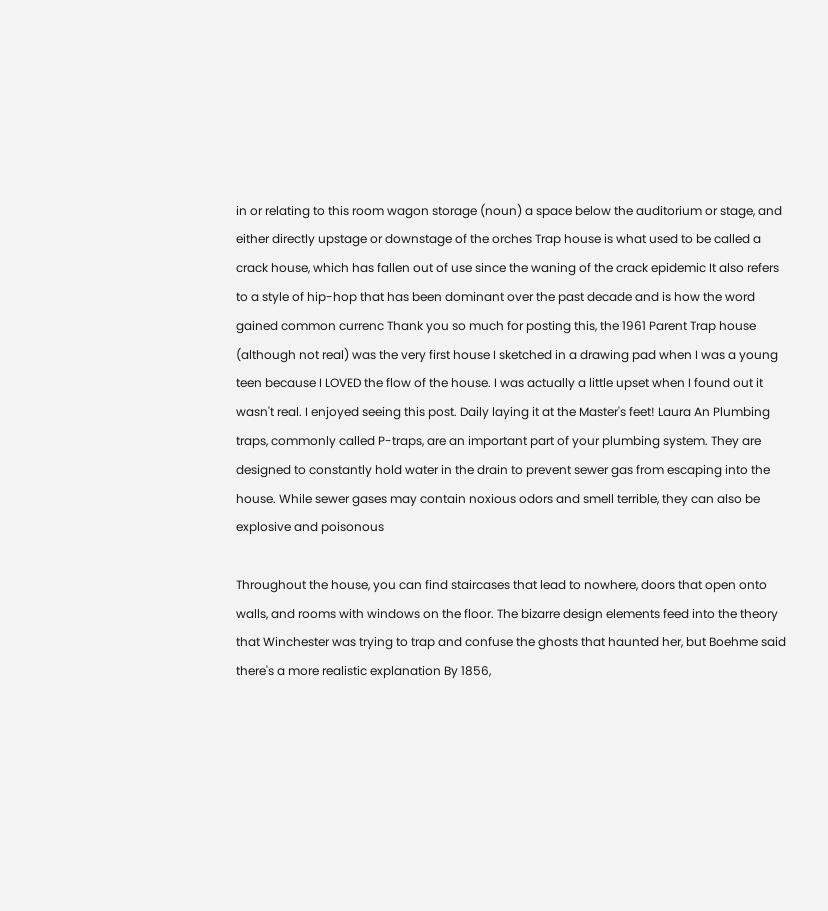in or relating to this room wagon storage (noun) a space below the auditorium or stage, and either directly upstage or downstage of the orches Trap house is what used to be called a crack house, which has fallen out of use since the waning of the crack epidemic It also refers to a style of hip-hop that has been dominant over the past decade and is how the word gained common currenc Thank you so much for posting this, the 1961 Parent Trap house (although not real) was the very first house I sketched in a drawing pad when I was a young teen because I LOVED the flow of the house. I was actually a little upset when I found out it wasn't real. I enjoyed seeing this post. Daily laying it at the Master's feet! Laura An Plumbing traps, commonly called P-traps, are an important part of your plumbing system. They are designed to constantly hold water in the drain to prevent sewer gas from escaping into the house. While sewer gases may contain noxious odors and smell terrible, they can also be explosive and poisonous

Throughout the house, you can find staircases that lead to nowhere, doors that open onto walls, and rooms with windows on the floor. The bizarre design elements feed into the theory that Winchester was trying to trap and confuse the ghosts that haunted her, but Boehme said there's a more realistic explanation By 1856,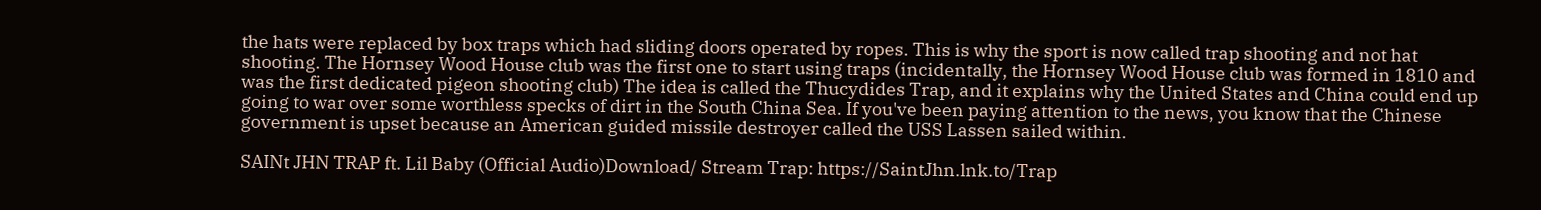the hats were replaced by box traps which had sliding doors operated by ropes. This is why the sport is now called trap shooting and not hat shooting. The Hornsey Wood House club was the first one to start using traps (incidentally, the Hornsey Wood House club was formed in 1810 and was the first dedicated pigeon shooting club) The idea is called the Thucydides Trap, and it explains why the United States and China could end up going to war over some worthless specks of dirt in the South China Sea. If you've been paying attention to the news, you know that the Chinese government is upset because an American guided missile destroyer called the USS Lassen sailed within.

SAINt JHN TRAP ft. Lil Baby (Official Audio)Download/ Stream Trap: https://SaintJhn.lnk.to/Trap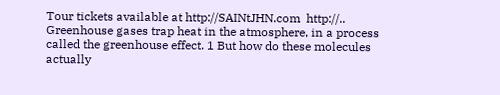Tour tickets available at http://SAINtJHN.com  http://.. Greenhouse gases trap heat in the atmosphere, in a process called the greenhouse effect. 1 But how do these molecules actually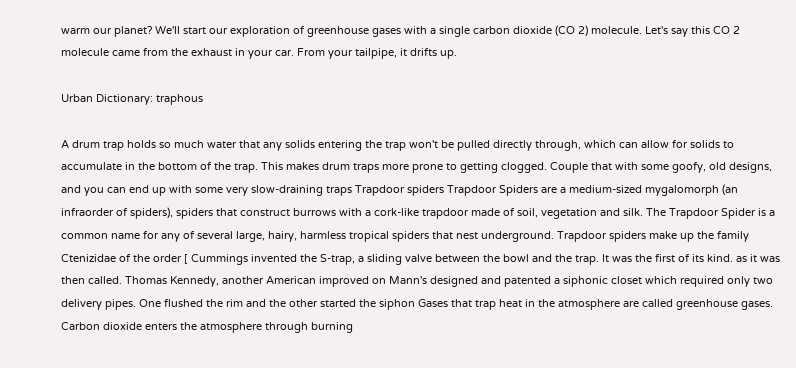warm our planet? We'll start our exploration of greenhouse gases with a single carbon dioxide (CO 2) molecule. Let's say this CO 2 molecule came from the exhaust in your car. From your tailpipe, it drifts up.

Urban Dictionary: traphous

A drum trap holds so much water that any solids entering the trap won't be pulled directly through, which can allow for solids to accumulate in the bottom of the trap. This makes drum traps more prone to getting clogged. Couple that with some goofy, old designs, and you can end up with some very slow-draining traps Trapdoor spiders Trapdoor Spiders are a medium-sized mygalomorph (an infraorder of spiders), spiders that construct burrows with a cork-like trapdoor made of soil, vegetation and silk. The Trapdoor Spider is a common name for any of several large, hairy, harmless tropical spiders that nest underground. Trapdoor spiders make up the family Ctenizidae of the order [ Cummings invented the S-trap, a sliding valve between the bowl and the trap. It was the first of its kind. as it was then called. Thomas Kennedy, another American improved on Mann's designed and patented a siphonic closet which required only two delivery pipes. One flushed the rim and the other started the siphon Gases that trap heat in the atmosphere are called greenhouse gases. Carbon dioxide enters the atmosphere through burning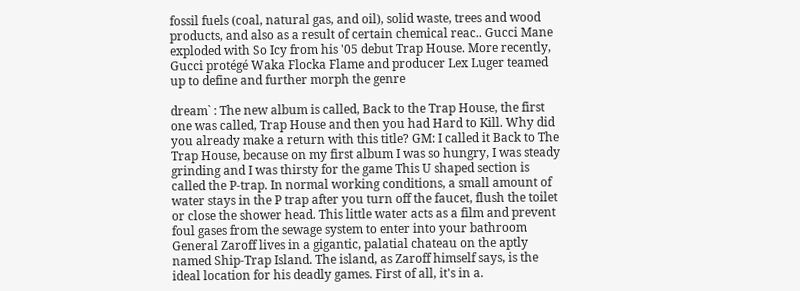fossil fuels (coal, natural gas, and oil), solid waste, trees and wood products, and also as a result of certain chemical reac.. Gucci Mane exploded with So Icy from his '05 debut Trap House. More recently, Gucci protégé Waka Flocka Flame and producer Lex Luger teamed up to define and further morph the genre

dream` : The new album is called, Back to the Trap House, the first one was called, Trap House and then you had Hard to Kill. Why did you already make a return with this title? GM: I called it Back to The Trap House, because on my first album I was so hungry, I was steady grinding and I was thirsty for the game This U shaped section is called the P-trap. In normal working conditions, a small amount of water stays in the P trap after you turn off the faucet, flush the toilet or close the shower head. This little water acts as a film and prevent foul gases from the sewage system to enter into your bathroom General Zaroff lives in a gigantic, palatial chateau on the aptly named Ship-Trap Island. The island, as Zaroff himself says, is the ideal location for his deadly games. First of all, it's in a.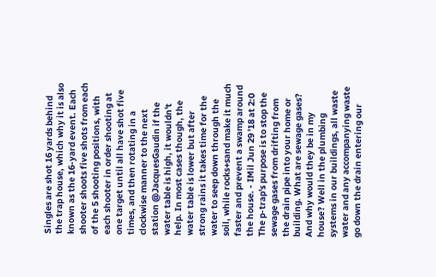Singles are shot 16 yards behind the trap house, which why it is also known as the 16-yard event. Each shooter shoots five shots from each of the 5 shooting positions, with each shooter in order shooting at one target until all have shot five times, and then rotating in a clockwise manner to the next station @JacquesGaudin if the water table is high, it wouldn't help. In most cases though, the water table is lower but after strong rains it takes time for the water to seep down through the soil, while rocks+sand make it much faster and prevent a swamp around the house. - IMil Jun 29 '18 at 2:0 The p-trap's purpose is to stop the sewage gases from drifting from the drain pipe into your home or building. What are sewage gases? And why would they be in my house? Well in the plumbing systems in our buildings, all waste water and any accompanying waste go down the drain entering our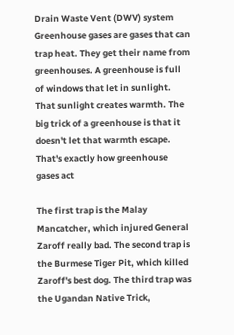Drain Waste Vent (DWV) system Greenhouse gases are gases that can trap heat. They get their name from greenhouses. A greenhouse is full of windows that let in sunlight. That sunlight creates warmth. The big trick of a greenhouse is that it doesn't let that warmth escape. That's exactly how greenhouse gases act

The first trap is the Malay Mancatcher, which injured General Zaroff really bad. The second trap is the Burmese Tiger Pit, which killed Zaroff's best dog. The third trap was the Ugandan Native Trick,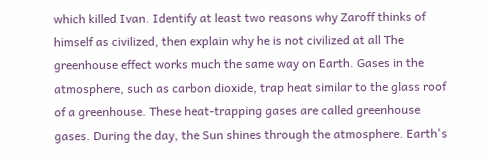which killed Ivan. Identify at least two reasons why Zaroff thinks of himself as civilized, then explain why he is not civilized at all The greenhouse effect works much the same way on Earth. Gases in the atmosphere, such as carbon dioxide, trap heat similar to the glass roof of a greenhouse. These heat-trapping gases are called greenhouse gases. During the day, the Sun shines through the atmosphere. Earth's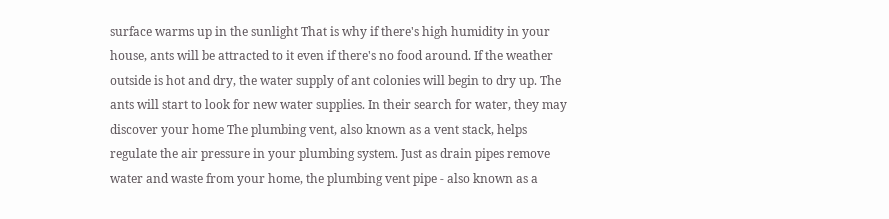surface warms up in the sunlight That is why if there's high humidity in your house, ants will be attracted to it even if there's no food around. If the weather outside is hot and dry, the water supply of ant colonies will begin to dry up. The ants will start to look for new water supplies. In their search for water, they may discover your home The plumbing vent, also known as a vent stack, helps regulate the air pressure in your plumbing system. Just as drain pipes remove water and waste from your home, the plumbing vent pipe - also known as a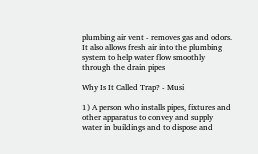plumbing air vent - removes gas and odors. It also allows fresh air into the plumbing system to help water flow smoothly through the drain pipes

Why Is It Called Trap? - Musi

1) A person who installs pipes, fixtures and other apparatus to convey and supply water in buildings and to dispose and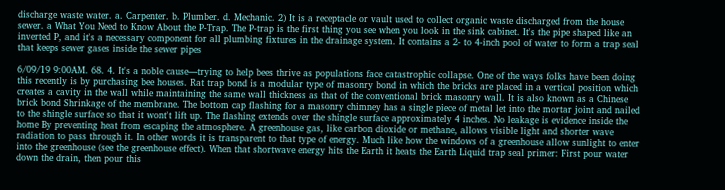discharge waste water. a. Carpenter. b. Plumber. d. Mechanic. 2) It is a receptacle or vault used to collect organic waste discharged from the house sewer. a What You Need to Know About the P-Trap. The P-trap is the first thing you see when you look in the sink cabinet. It's the pipe shaped like an inverted P, and it's a necessary component for all plumbing fixtures in the drainage system. It contains a 2- to 4-inch pool of water to form a trap seal that keeps sewer gases inside the sewer pipes

6/09/19 9:00AM. 68. 4. It's a noble cause—trying to help bees thrive as populations face catastrophic collapse. One of the ways folks have been doing this recently is by purchasing bee houses. Rat trap bond is a modular type of masonry bond in which the bricks are placed in a vertical position which creates a cavity in the wall while maintaining the same wall thickness as that of the conventional brick masonry wall. It is also known as a Chinese brick bond Shrinkage of the membrane. The bottom cap flashing for a masonry chimney has a single piece of metal let into the mortar joint and nailed to the shingle surface so that it wont't lift up. The flashing extends over the shingle surface approximately 4 inches. No leakage is evidence inside the home By preventing heat from escaping the atmosphere. A greenhouse gas, like carbon dioxide or methane, allows visible light and shorter wave radiation to pass through it. In other words it is transparent to that type of energy. Much like how the windows of a greenhouse allow sunlight to enter into the greenhouse (see the greenhouse effect). When that shortwave energy hits the Earth it heats the Earth Liquid trap seal primer: First pour water down the drain, then pour this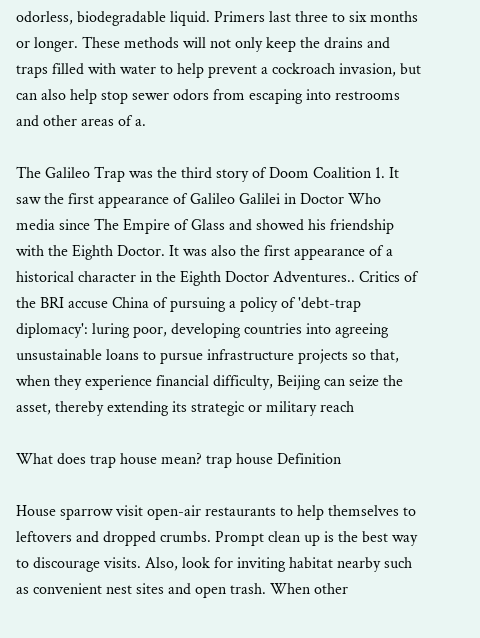odorless, biodegradable liquid. Primers last three to six months or longer. These methods will not only keep the drains and traps filled with water to help prevent a cockroach invasion, but can also help stop sewer odors from escaping into restrooms and other areas of a.

The Galileo Trap was the third story of Doom Coalition 1. It saw the first appearance of Galileo Galilei in Doctor Who media since The Empire of Glass and showed his friendship with the Eighth Doctor. It was also the first appearance of a historical character in the Eighth Doctor Adventures.. Critics of the BRI accuse China of pursuing a policy of 'debt-trap diplomacy': luring poor, developing countries into agreeing unsustainable loans to pursue infrastructure projects so that, when they experience financial difficulty, Beijing can seize the asset, thereby extending its strategic or military reach

What does trap house mean? trap house Definition

House sparrow visit open-air restaurants to help themselves to leftovers and dropped crumbs. Prompt clean up is the best way to discourage visits. Also, look for inviting habitat nearby such as convenient nest sites and open trash. When other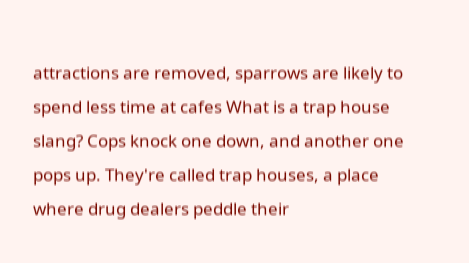attractions are removed, sparrows are likely to spend less time at cafes What is a trap house slang? Cops knock one down, and another one pops up. They're called trap houses, a place where drug dealers peddle their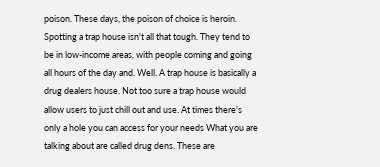poison. These days, the poison of choice is heroin. Spotting a trap house isn't all that tough. They tend to be in low-income areas, with people coming and going all hours of the day and. Well. A trap house is basically a drug dealers house. Not too sure a trap house would allow users to just chill out and use. At times there's only a hole you can access for your needs What you are talking about are called drug dens. These are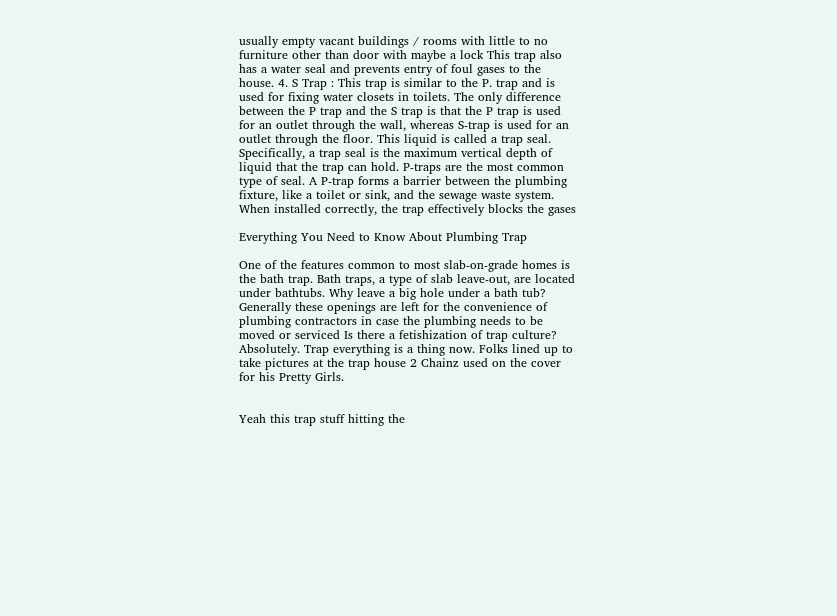usually empty vacant buildings / rooms with little to no furniture other than door with maybe a lock This trap also has a water seal and prevents entry of foul gases to the house. 4. S Trap : This trap is similar to the P. trap and is used for fixing water closets in toilets. The only difference between the P trap and the S trap is that the P trap is used for an outlet through the wall, whereas S-trap is used for an outlet through the floor. This liquid is called a trap seal. Specifically, a trap seal is the maximum vertical depth of liquid that the trap can hold. P-traps are the most common type of seal. A P-trap forms a barrier between the plumbing fixture, like a toilet or sink, and the sewage waste system. When installed correctly, the trap effectively blocks the gases

Everything You Need to Know About Plumbing Trap

One of the features common to most slab-on-grade homes is the bath trap. Bath traps, a type of slab leave-out, are located under bathtubs. Why leave a big hole under a bath tub? Generally these openings are left for the convenience of plumbing contractors in case the plumbing needs to be moved or serviced Is there a fetishization of trap culture? Absolutely. Trap everything is a thing now. Folks lined up to take pictures at the trap house 2 Chainz used on the cover for his Pretty Girls.


Yeah this trap stuff hitting the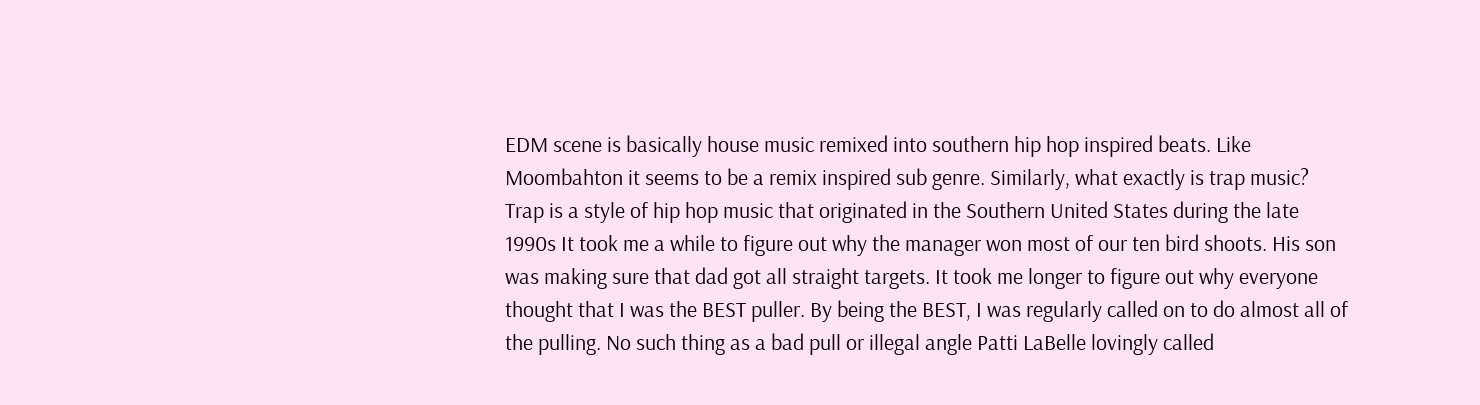EDM scene is basically house music remixed into southern hip hop inspired beats. Like Moombahton it seems to be a remix inspired sub genre. Similarly, what exactly is trap music? Trap is a style of hip hop music that originated in the Southern United States during the late 1990s It took me a while to figure out why the manager won most of our ten bird shoots. His son was making sure that dad got all straight targets. It took me longer to figure out why everyone thought that I was the BEST puller. By being the BEST, I was regularly called on to do almost all of the pulling. No such thing as a bad pull or illegal angle Patti LaBelle lovingly called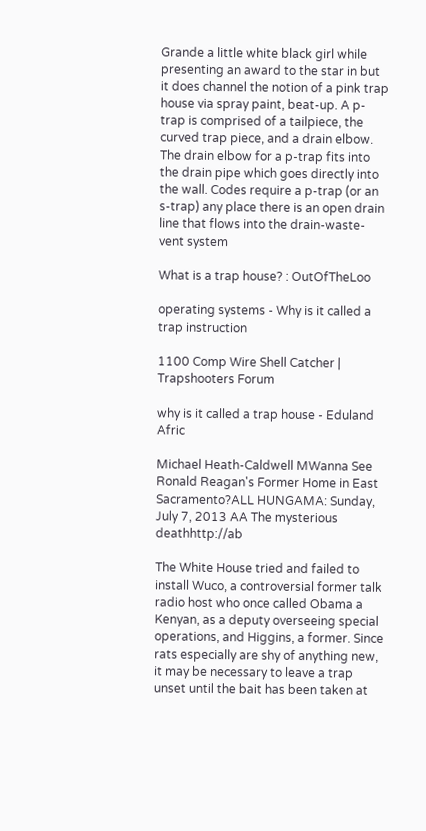Grande a little white black girl while presenting an award to the star in but it does channel the notion of a pink trap house via spray paint, beat-up. A p-trap is comprised of a tailpiece, the curved trap piece, and a drain elbow. The drain elbow for a p-trap fits into the drain pipe which goes directly into the wall. Codes require a p-trap (or an s-trap) any place there is an open drain line that flows into the drain-waste-vent system

What is a trap house? : OutOfTheLoo

operating systems - Why is it called a trap instruction

1100 Comp Wire Shell Catcher | Trapshooters Forum

why is it called a trap house - Eduland Afric

Michael Heath-Caldwell MWanna See Ronald Reagan's Former Home in East Sacramento?ALL HUNGAMA: Sunday, July 7, 2013 AA The mysterious deathhttp://ab

The White House tried and failed to install Wuco, a controversial former talk radio host who once called Obama a Kenyan, as a deputy overseeing special operations, and Higgins, a former. Since rats especially are shy of anything new, it may be necessary to leave a trap unset until the bait has been taken at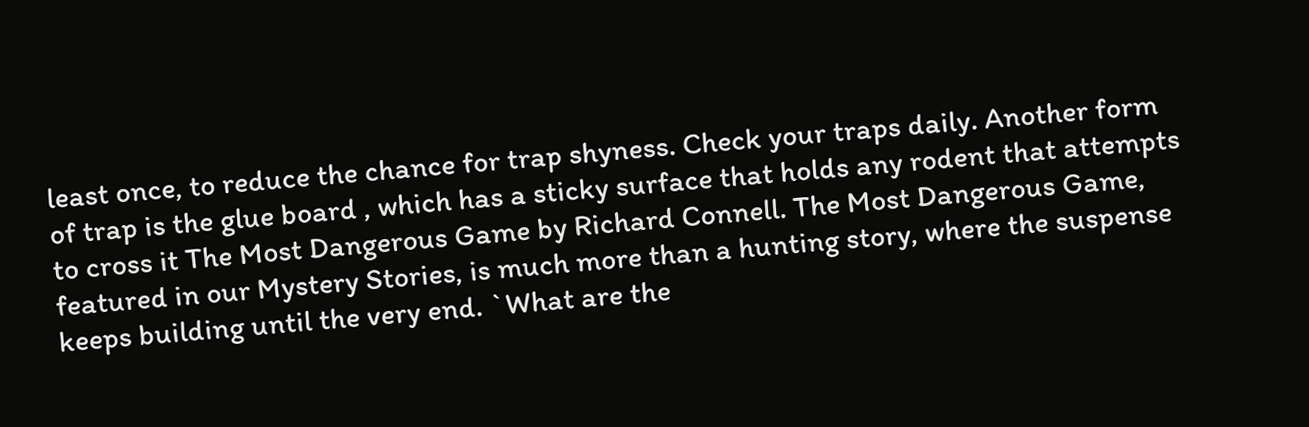least once, to reduce the chance for trap shyness. Check your traps daily. Another form of trap is the glue board , which has a sticky surface that holds any rodent that attempts to cross it The Most Dangerous Game by Richard Connell. The Most Dangerous Game, featured in our Mystery Stories, is much more than a hunting story, where the suspense keeps building until the very end. `What are the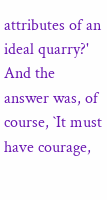attributes of an ideal quarry?' And the answer was, of course, `It must have courage,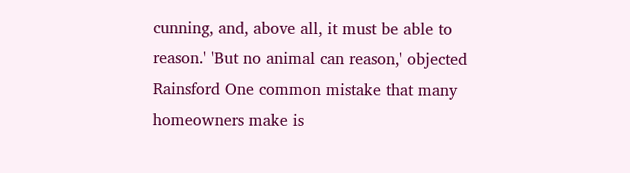cunning, and, above all, it must be able to reason.' 'But no animal can reason,' objected Rainsford One common mistake that many homeowners make is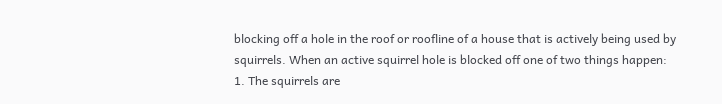blocking off a hole in the roof or roofline of a house that is actively being used by squirrels. When an active squirrel hole is blocked off one of two things happen: 1. The squirrels are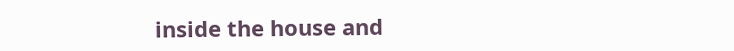inside the house and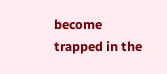become trapped in the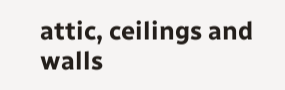attic, ceilings and walls